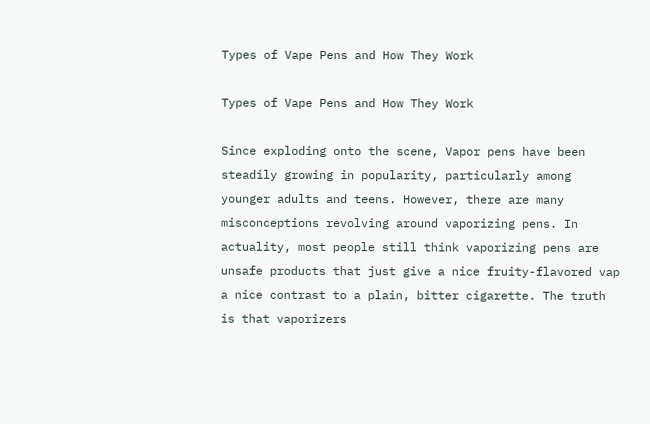Types of Vape Pens and How They Work

Types of Vape Pens and How They Work

Since exploding onto the scene, Vapor pens have been steadily growing in popularity, particularly among younger adults and teens. However, there are many misconceptions revolving around vaporizing pens. In actuality, most people still think vaporizing pens are unsafe products that just give a nice fruity-flavored vap a nice contrast to a plain, bitter cigarette. The truth is that vaporizers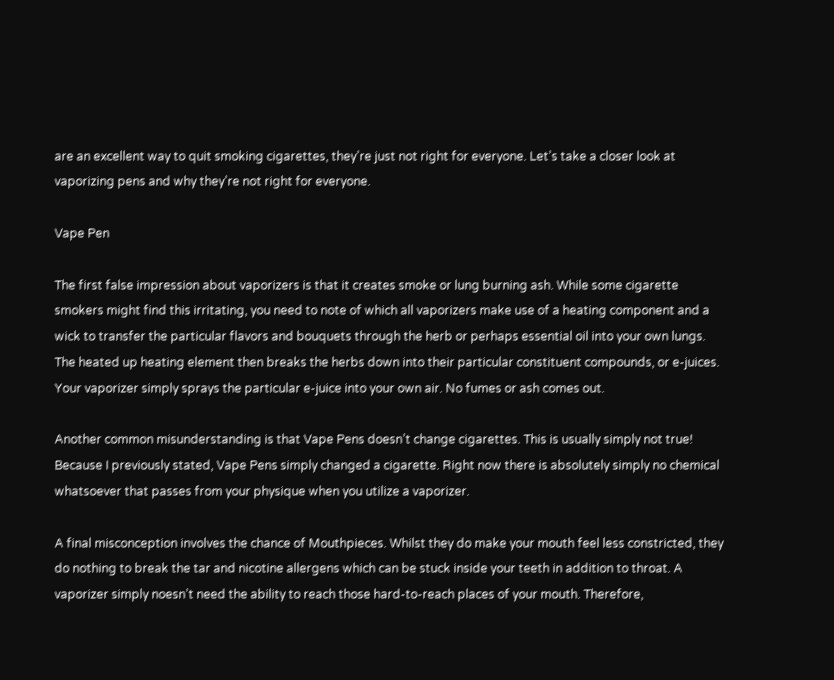are an excellent way to quit smoking cigarettes, they’re just not right for everyone. Let’s take a closer look at vaporizing pens and why they’re not right for everyone.

Vape Pen

The first false impression about vaporizers is that it creates smoke or lung burning ash. While some cigarette smokers might find this irritating, you need to note of which all vaporizers make use of a heating component and a wick to transfer the particular flavors and bouquets through the herb or perhaps essential oil into your own lungs. The heated up heating element then breaks the herbs down into their particular constituent compounds, or e-juices. Your vaporizer simply sprays the particular e-juice into your own air. No fumes or ash comes out.

Another common misunderstanding is that Vape Pens doesn’t change cigarettes. This is usually simply not true! Because I previously stated, Vape Pens simply changed a cigarette. Right now there is absolutely simply no chemical whatsoever that passes from your physique when you utilize a vaporizer.

A final misconception involves the chance of Mouthpieces. Whilst they do make your mouth feel less constricted, they do nothing to break the tar and nicotine allergens which can be stuck inside your teeth in addition to throat. A vaporizer simply noesn’t need the ability to reach those hard-to-reach places of your mouth. Therefore,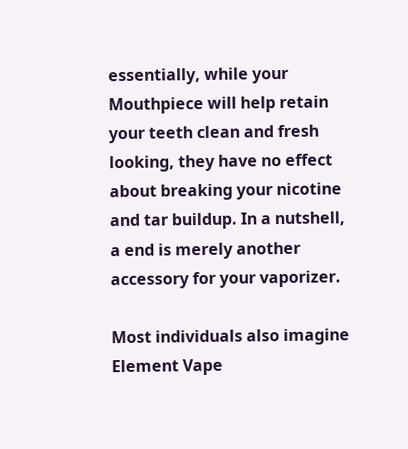essentially, while your Mouthpiece will help retain your teeth clean and fresh looking, they have no effect about breaking your nicotine and tar buildup. In a nutshell, a end is merely another accessory for your vaporizer.

Most individuals also imagine Element Vape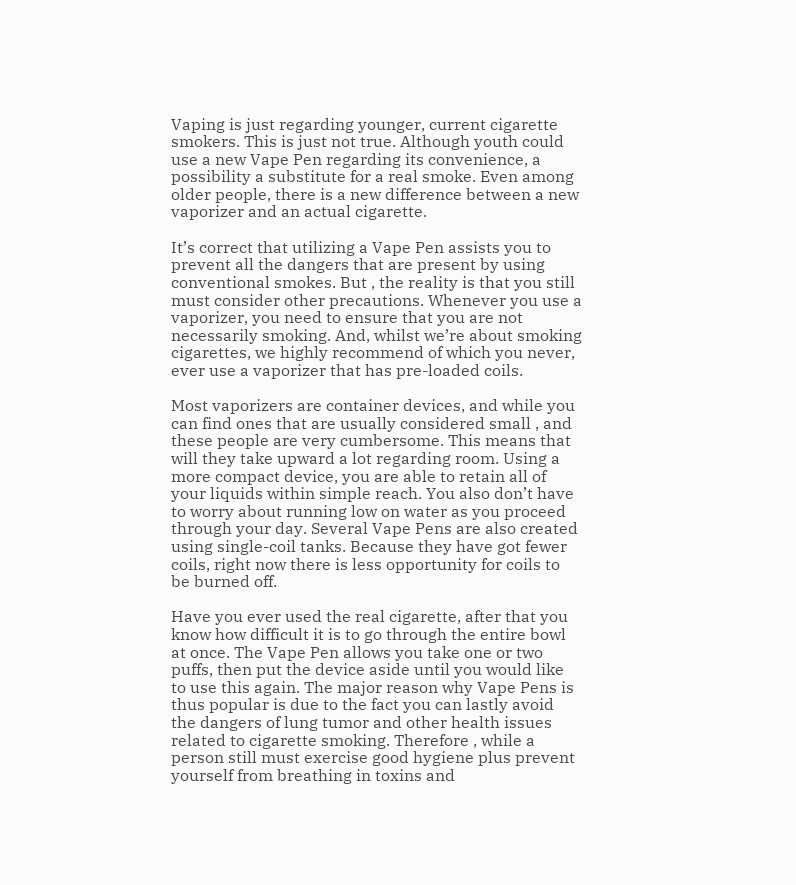Vaping is just regarding younger, current cigarette smokers. This is just not true. Although youth could use a new Vape Pen regarding its convenience, a possibility a substitute for a real smoke. Even among older people, there is a new difference between a new vaporizer and an actual cigarette.

It’s correct that utilizing a Vape Pen assists you to prevent all the dangers that are present by using conventional smokes. But , the reality is that you still must consider other precautions. Whenever you use a vaporizer, you need to ensure that you are not necessarily smoking. And, whilst we’re about smoking cigarettes, we highly recommend of which you never, ever use a vaporizer that has pre-loaded coils.

Most vaporizers are container devices, and while you can find ones that are usually considered small , and these people are very cumbersome. This means that will they take upward a lot regarding room. Using a more compact device, you are able to retain all of your liquids within simple reach. You also don’t have to worry about running low on water as you proceed through your day. Several Vape Pens are also created using single-coil tanks. Because they have got fewer coils, right now there is less opportunity for coils to be burned off.

Have you ever used the real cigarette, after that you know how difficult it is to go through the entire bowl at once. The Vape Pen allows you take one or two puffs, then put the device aside until you would like to use this again. The major reason why Vape Pens is thus popular is due to the fact you can lastly avoid the dangers of lung tumor and other health issues related to cigarette smoking. Therefore , while a person still must exercise good hygiene plus prevent yourself from breathing in toxins and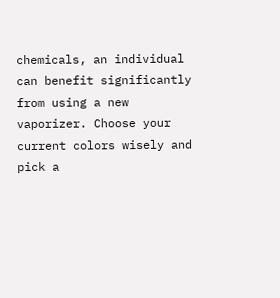chemicals, an individual can benefit significantly from using a new vaporizer. Choose your current colors wisely and pick a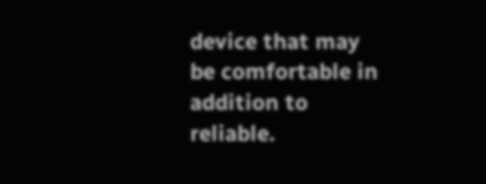device that may be comfortable in addition to reliable.